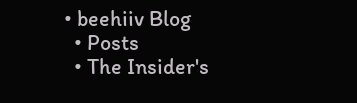• beehiiv Blog
  • Posts
  • The Insider's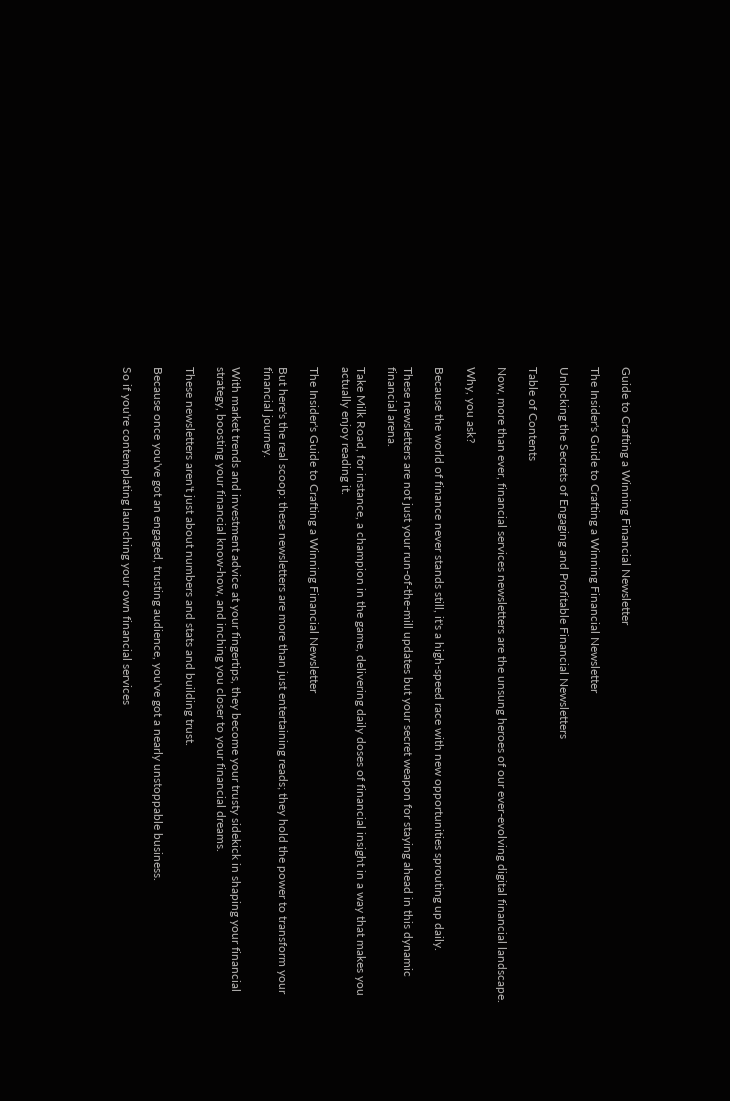Guide to Crafting a Winning Financial Newsletter

The Insider's Guide to Crafting a Winning Financial Newsletter

Unlocking the Secrets of Engaging and Profitable Financial Newsletters

Table of Contents

Now, more than ever, financial services newsletters are the unsung heroes of our ever-evolving digital financial landscape.

Why, you ask?

Because the world of finance never stands still, it's a high-speed race with new opportunities sprouting up daily.

These newsletters are not just your run-of-the-mill updates but your secret weapon for staying ahead in this dynamic financial arena.

Take Milk Road, for instance, a champion in the game, delivering daily doses of financial insight in a way that makes you actually enjoy reading it.

The Insider's Guide to Crafting a Winning Financial Newsletter

But here's the real scoop: these newsletters are more than just entertaining reads; they hold the power to transform your financial journey.

With market trends and investment advice at your fingertips, they become your trusty sidekick in shaping your financial strategy, boosting your financial know-how, and inching you closer to your financial dreams.

These newsletters aren't just about numbers and stats and building trust.

Because once you've got an engaged, trusting audience, you've got a nearly unstoppable business.

So if you're contemplating launching your own financial services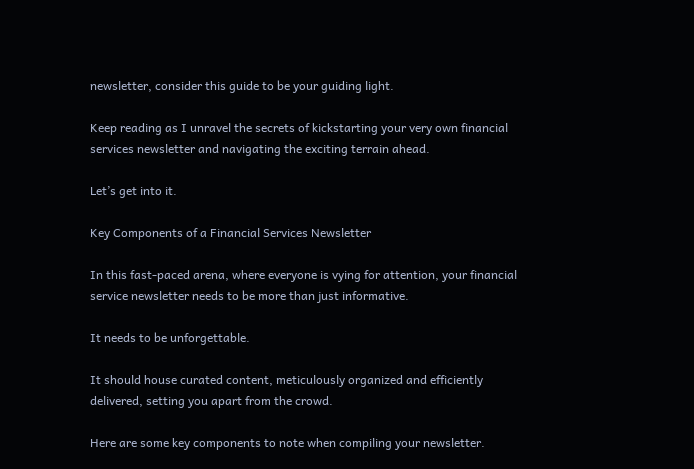newsletter, consider this guide to be your guiding light.

Keep reading as I unravel the secrets of kickstarting your very own financial services newsletter and navigating the exciting terrain ahead.

Let’s get into it.

Key Components of a Financial Services Newsletter

In this fast-paced arena, where everyone is vying for attention, your financial service newsletter needs to be more than just informative.

It needs to be unforgettable.

It should house curated content, meticulously organized and efficiently delivered, setting you apart from the crowd.

Here are some key components to note when compiling your newsletter.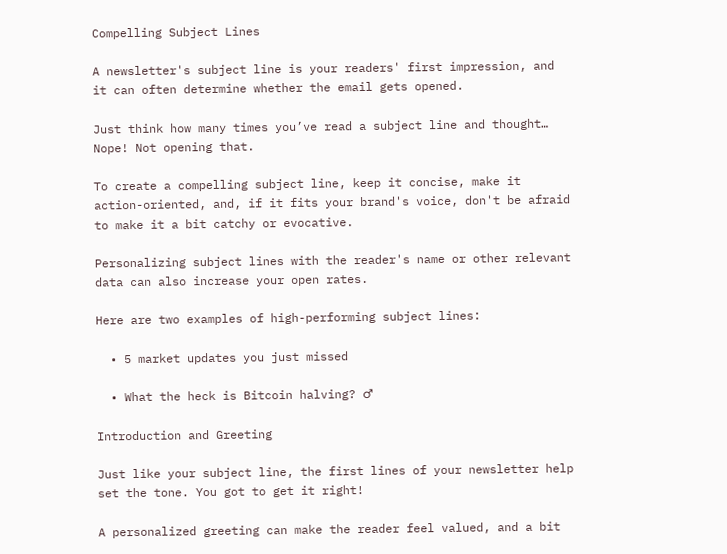Compelling Subject Lines

A newsletter's subject line is your readers' first impression, and it can often determine whether the email gets opened.

Just think how many times you’ve read a subject line and thought… Nope! Not opening that.

To create a compelling subject line, keep it concise, make it action-oriented, and, if it fits your brand's voice, don't be afraid to make it a bit catchy or evocative.

Personalizing subject lines with the reader's name or other relevant data can also increase your open rates.

Here are two examples of high-performing subject lines:

  • 5 market updates you just missed

  • What the heck is Bitcoin halving? ♂

Introduction and Greeting

Just like your subject line, the first lines of your newsletter help set the tone. You got to get it right!

A personalized greeting can make the reader feel valued, and a bit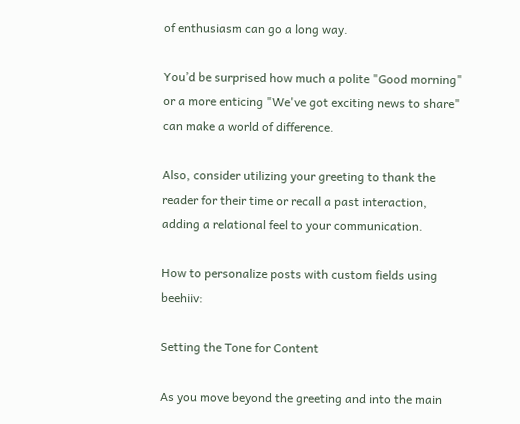of enthusiasm can go a long way.

You’d be surprised how much a polite "Good morning" or a more enticing "We've got exciting news to share" can make a world of difference.

Also, consider utilizing your greeting to thank the reader for their time or recall a past interaction, adding a relational feel to your communication.

How to personalize posts with custom fields using beehiiv:

Setting the Tone for Content

As you move beyond the greeting and into the main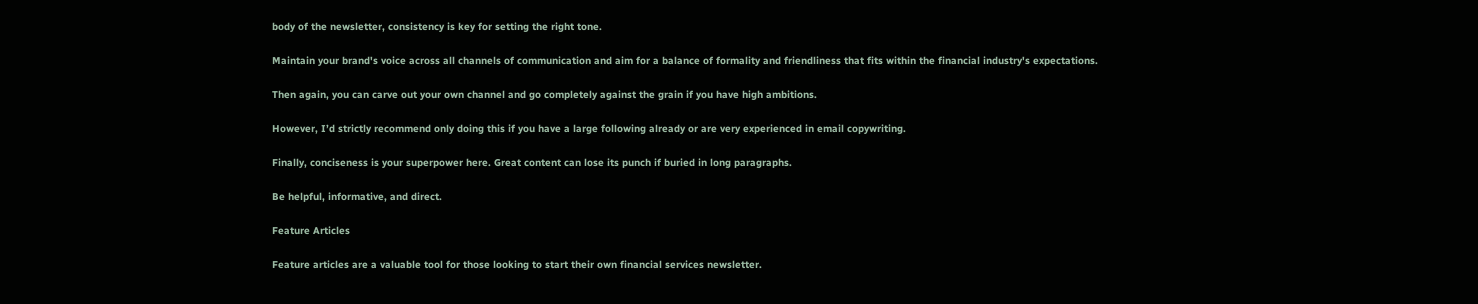body of the newsletter, consistency is key for setting the right tone.

Maintain your brand's voice across all channels of communication and aim for a balance of formality and friendliness that fits within the financial industry's expectations.

Then again, you can carve out your own channel and go completely against the grain if you have high ambitions.

However, I’d strictly recommend only doing this if you have a large following already or are very experienced in email copywriting.

Finally, conciseness is your superpower here. Great content can lose its punch if buried in long paragraphs.

Be helpful, informative, and direct.

Feature Articles

Feature articles are a valuable tool for those looking to start their own financial services newsletter.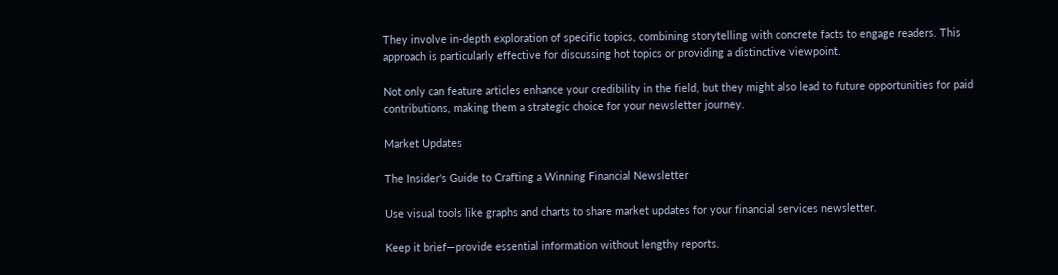They involve in-depth exploration of specific topics, combining storytelling with concrete facts to engage readers. This approach is particularly effective for discussing hot topics or providing a distinctive viewpoint.

Not only can feature articles enhance your credibility in the field, but they might also lead to future opportunities for paid contributions, making them a strategic choice for your newsletter journey.

Market Updates

The Insider's Guide to Crafting a Winning Financial Newsletter

Use visual tools like graphs and charts to share market updates for your financial services newsletter.

Keep it brief—provide essential information without lengthy reports.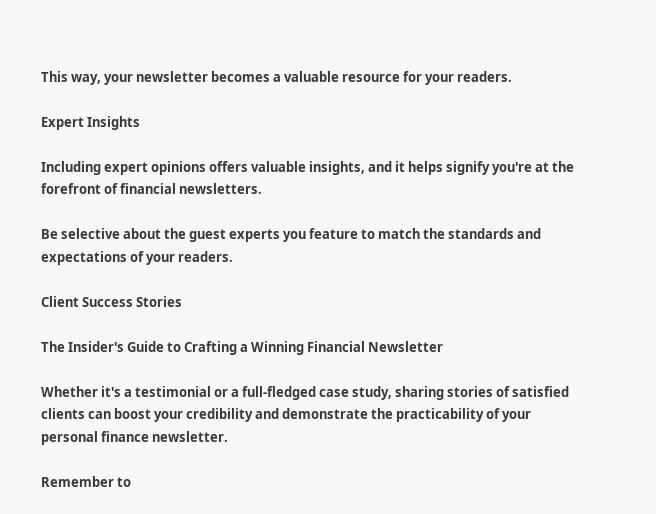This way, your newsletter becomes a valuable resource for your readers.

Expert Insights

Including expert opinions offers valuable insights, and it helps signify you're at the forefront of financial newsletters.

Be selective about the guest experts you feature to match the standards and expectations of your readers.

Client Success Stories

The Insider's Guide to Crafting a Winning Financial Newsletter

Whether it's a testimonial or a full-fledged case study, sharing stories of satisfied clients can boost your credibility and demonstrate the practicability of your personal finance newsletter.

Remember to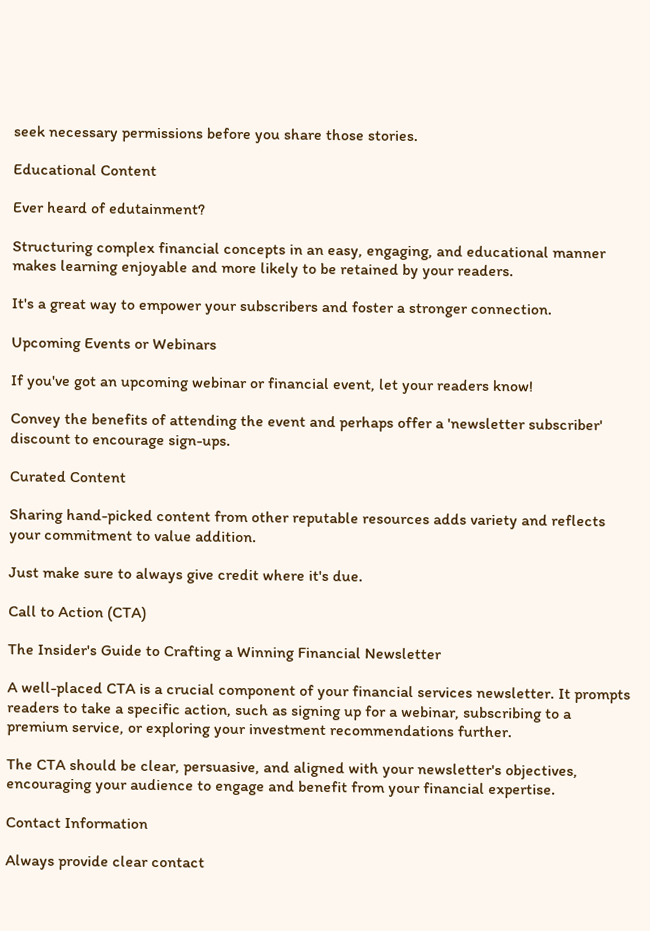seek necessary permissions before you share those stories.

Educational Content

Ever heard of edutainment?

Structuring complex financial concepts in an easy, engaging, and educational manner makes learning enjoyable and more likely to be retained by your readers.

It's a great way to empower your subscribers and foster a stronger connection.

Upcoming Events or Webinars

If you've got an upcoming webinar or financial event, let your readers know!

Convey the benefits of attending the event and perhaps offer a 'newsletter subscriber' discount to encourage sign-ups.

Curated Content

Sharing hand-picked content from other reputable resources adds variety and reflects your commitment to value addition.

Just make sure to always give credit where it's due.

Call to Action (CTA)

The Insider's Guide to Crafting a Winning Financial Newsletter

A well-placed CTA is a crucial component of your financial services newsletter. It prompts readers to take a specific action, such as signing up for a webinar, subscribing to a premium service, or exploring your investment recommendations further.

The CTA should be clear, persuasive, and aligned with your newsletter's objectives, encouraging your audience to engage and benefit from your financial expertise.

Contact Information

Always provide clear contact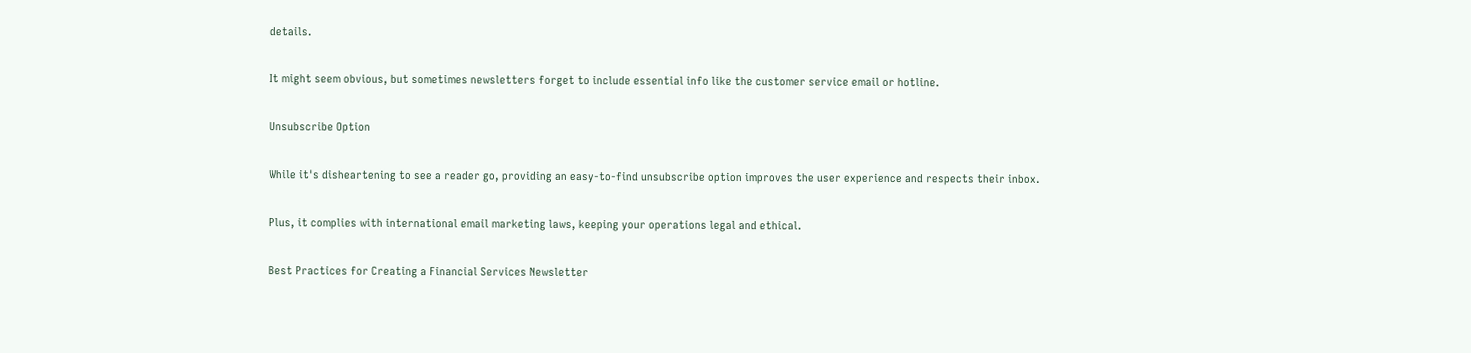details.

It might seem obvious, but sometimes newsletters forget to include essential info like the customer service email or hotline.

Unsubscribe Option

While it's disheartening to see a reader go, providing an easy-to-find unsubscribe option improves the user experience and respects their inbox.

Plus, it complies with international email marketing laws, keeping your operations legal and ethical.

Best Practices for Creating a Financial Services Newsletter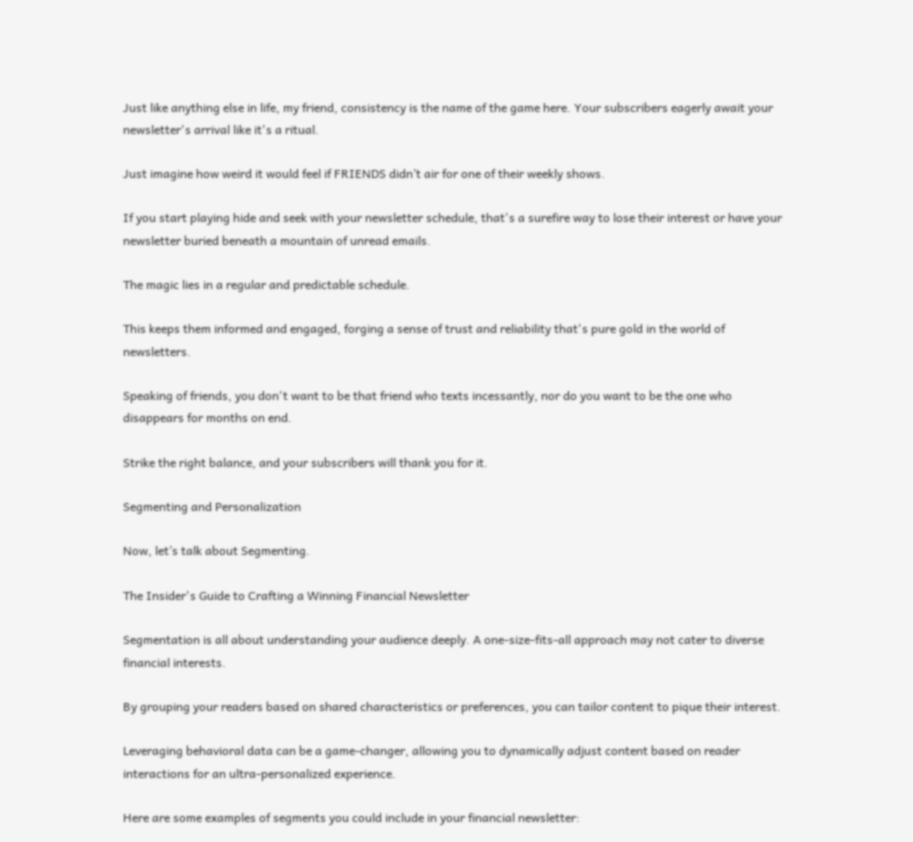Just like anything else in life, my friend, consistency is the name of the game here. Your subscribers eagerly await your newsletter's arrival like it's a ritual.

Just imagine how weird it would feel if FRIENDS didn’t air for one of their weekly shows.

If you start playing hide and seek with your newsletter schedule, that's a surefire way to lose their interest or have your newsletter buried beneath a mountain of unread emails.

The magic lies in a regular and predictable schedule.

This keeps them informed and engaged, forging a sense of trust and reliability that's pure gold in the world of newsletters.

Speaking of friends, you don't want to be that friend who texts incessantly, nor do you want to be the one who disappears for months on end.

Strike the right balance, and your subscribers will thank you for it.

Segmenting and Personalization

Now, let’s talk about Segmenting.

The Insider's Guide to Crafting a Winning Financial Newsletter

Segmentation is all about understanding your audience deeply. A one-size-fits-all approach may not cater to diverse financial interests.

By grouping your readers based on shared characteristics or preferences, you can tailor content to pique their interest.

Leveraging behavioral data can be a game-changer, allowing you to dynamically adjust content based on reader interactions for an ultra-personalized experience.

Here are some examples of segments you could include in your financial newsletter: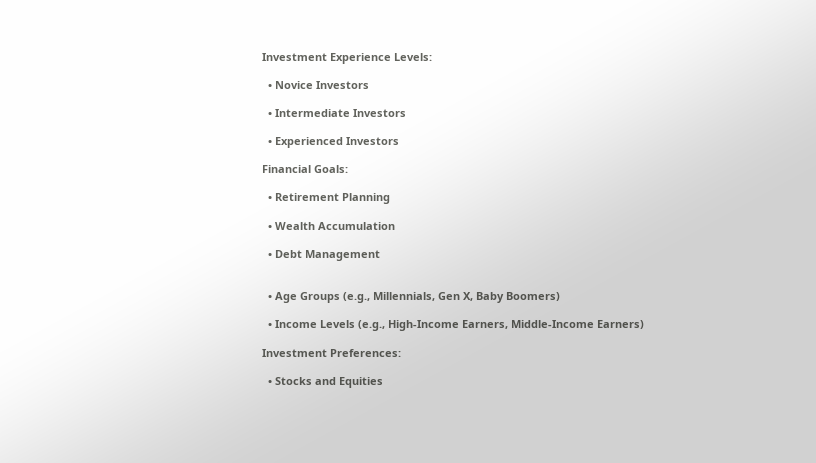Investment Experience Levels:

  • Novice Investors

  • Intermediate Investors

  • Experienced Investors

Financial Goals:

  • Retirement Planning

  • Wealth Accumulation

  • Debt Management


  • Age Groups (e.g., Millennials, Gen X, Baby Boomers)

  • Income Levels (e.g., High-Income Earners, Middle-Income Earners)

Investment Preferences:

  • Stocks and Equities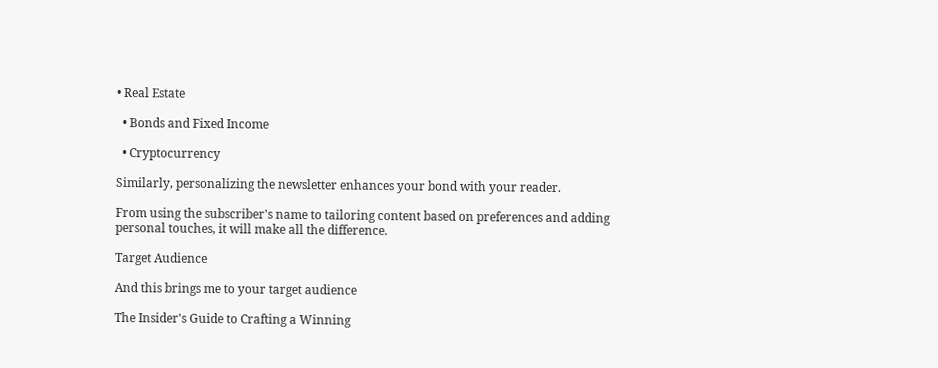• Real Estate

  • Bonds and Fixed Income

  • Cryptocurrency

Similarly, personalizing the newsletter enhances your bond with your reader.

From using the subscriber's name to tailoring content based on preferences and adding personal touches, it will make all the difference.

Target Audience

And this brings me to your target audience

The Insider's Guide to Crafting a Winning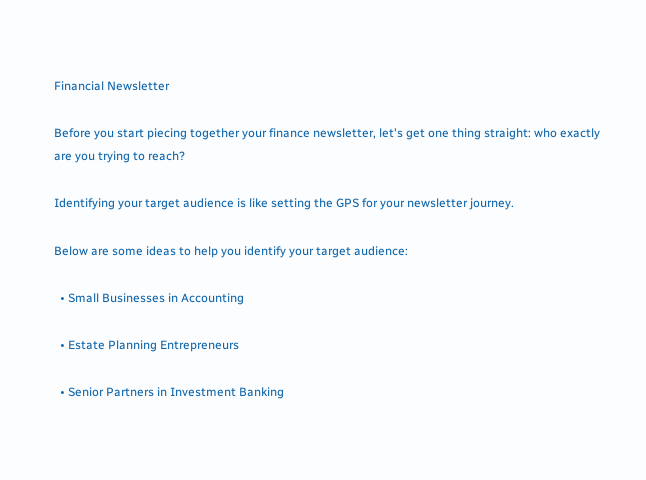Financial Newsletter

Before you start piecing together your finance newsletter, let's get one thing straight: who exactly are you trying to reach?

Identifying your target audience is like setting the GPS for your newsletter journey.

Below are some ideas to help you identify your target audience:

  • Small Businesses in Accounting

  • Estate Planning Entrepreneurs

  • Senior Partners in Investment Banking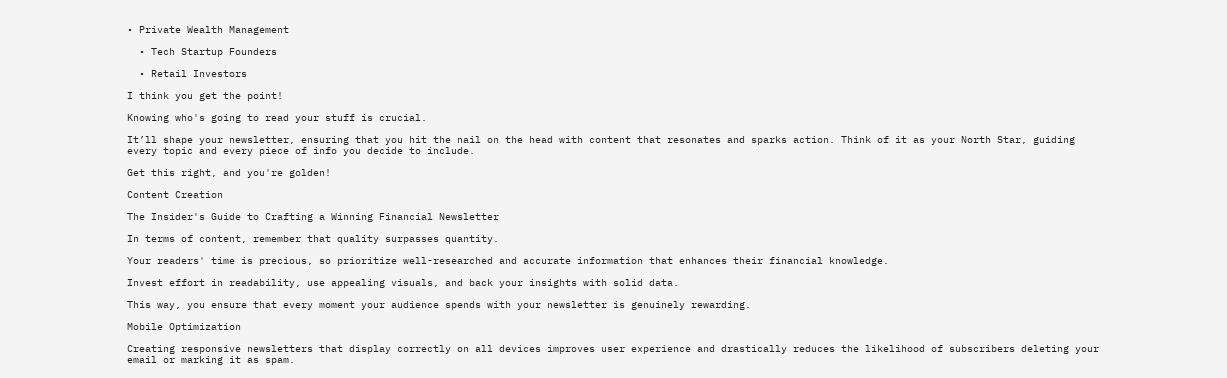• Private Wealth Management

  • Tech Startup Founders

  • Retail Investors

I think you get the point!

Knowing who's going to read your stuff is crucial.

It’ll shape your newsletter, ensuring that you hit the nail on the head with content that resonates and sparks action. Think of it as your North Star, guiding every topic and every piece of info you decide to include.

Get this right, and you're golden!

Content Creation

The Insider's Guide to Crafting a Winning Financial Newsletter

In terms of content, remember that quality surpasses quantity.

Your readers' time is precious, so prioritize well-researched and accurate information that enhances their financial knowledge.

Invest effort in readability, use appealing visuals, and back your insights with solid data.

This way, you ensure that every moment your audience spends with your newsletter is genuinely rewarding.

Mobile Optimization

Creating responsive newsletters that display correctly on all devices improves user experience and drastically reduces the likelihood of subscribers deleting your email or marking it as spam.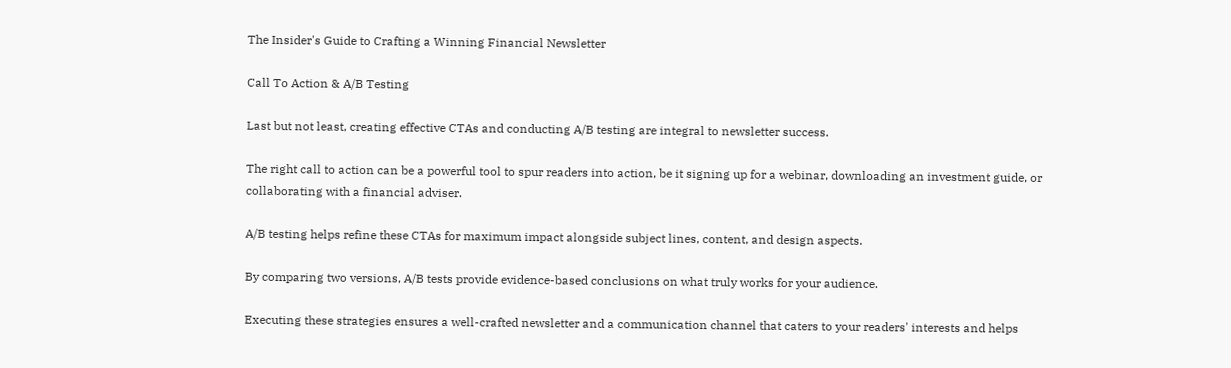The Insider's Guide to Crafting a Winning Financial Newsletter

Call To Action & A/B Testing

Last but not least, creating effective CTAs and conducting A/B testing are integral to newsletter success.

The right call to action can be a powerful tool to spur readers into action, be it signing up for a webinar, downloading an investment guide, or collaborating with a financial adviser.

A/B testing helps refine these CTAs for maximum impact alongside subject lines, content, and design aspects.

By comparing two versions, A/B tests provide evidence-based conclusions on what truly works for your audience.

Executing these strategies ensures a well-crafted newsletter and a communication channel that caters to your readers' interests and helps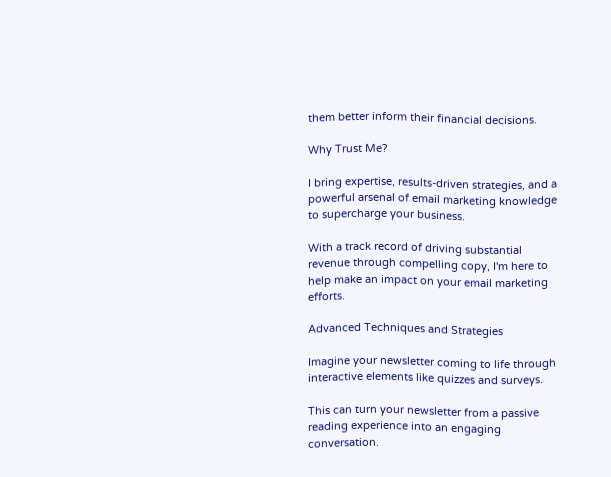them better inform their financial decisions.

Why Trust Me?

I bring expertise, results-driven strategies, and a powerful arsenal of email marketing knowledge to supercharge your business.

With a track record of driving substantial revenue through compelling copy, I'm here to help make an impact on your email marketing efforts.

Advanced Techniques and Strategies

Imagine your newsletter coming to life through interactive elements like quizzes and surveys.

This can turn your newsletter from a passive reading experience into an engaging conversation.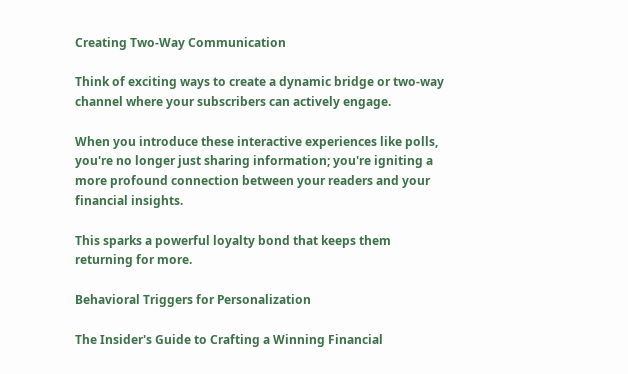Creating Two-Way Communication

Think of exciting ways to create a dynamic bridge or two-way channel where your subscribers can actively engage.

When you introduce these interactive experiences like polls, you're no longer just sharing information; you're igniting a more profound connection between your readers and your financial insights.

This sparks a powerful loyalty bond that keeps them returning for more.

Behavioral Triggers for Personalization

The Insider's Guide to Crafting a Winning Financial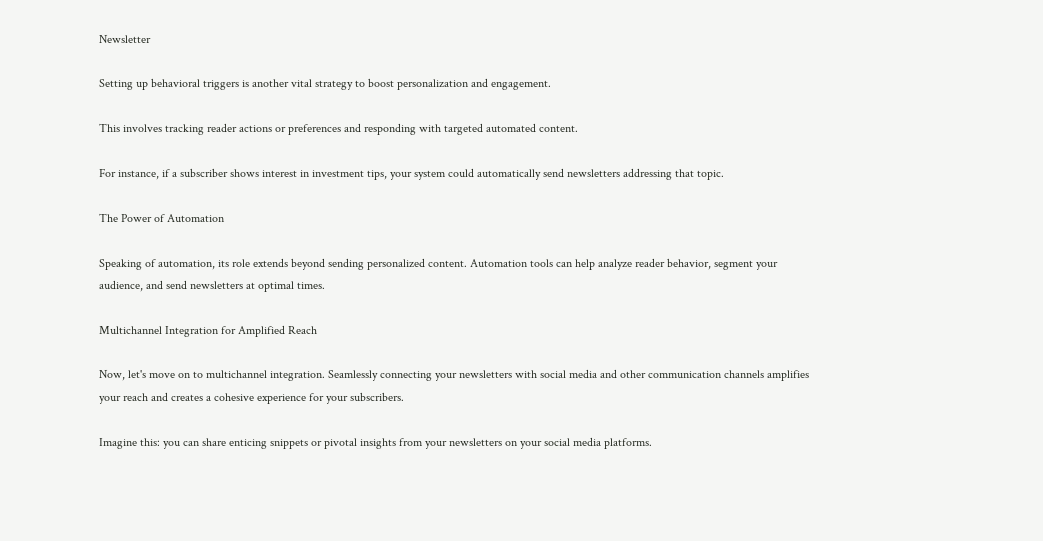Newsletter

Setting up behavioral triggers is another vital strategy to boost personalization and engagement.

This involves tracking reader actions or preferences and responding with targeted automated content.

For instance, if a subscriber shows interest in investment tips, your system could automatically send newsletters addressing that topic.

The Power of Automation

Speaking of automation, its role extends beyond sending personalized content. Automation tools can help analyze reader behavior, segment your audience, and send newsletters at optimal times.

Multichannel Integration for Amplified Reach

Now, let's move on to multichannel integration. Seamlessly connecting your newsletters with social media and other communication channels amplifies your reach and creates a cohesive experience for your subscribers.

Imagine this: you can share enticing snippets or pivotal insights from your newsletters on your social media platforms.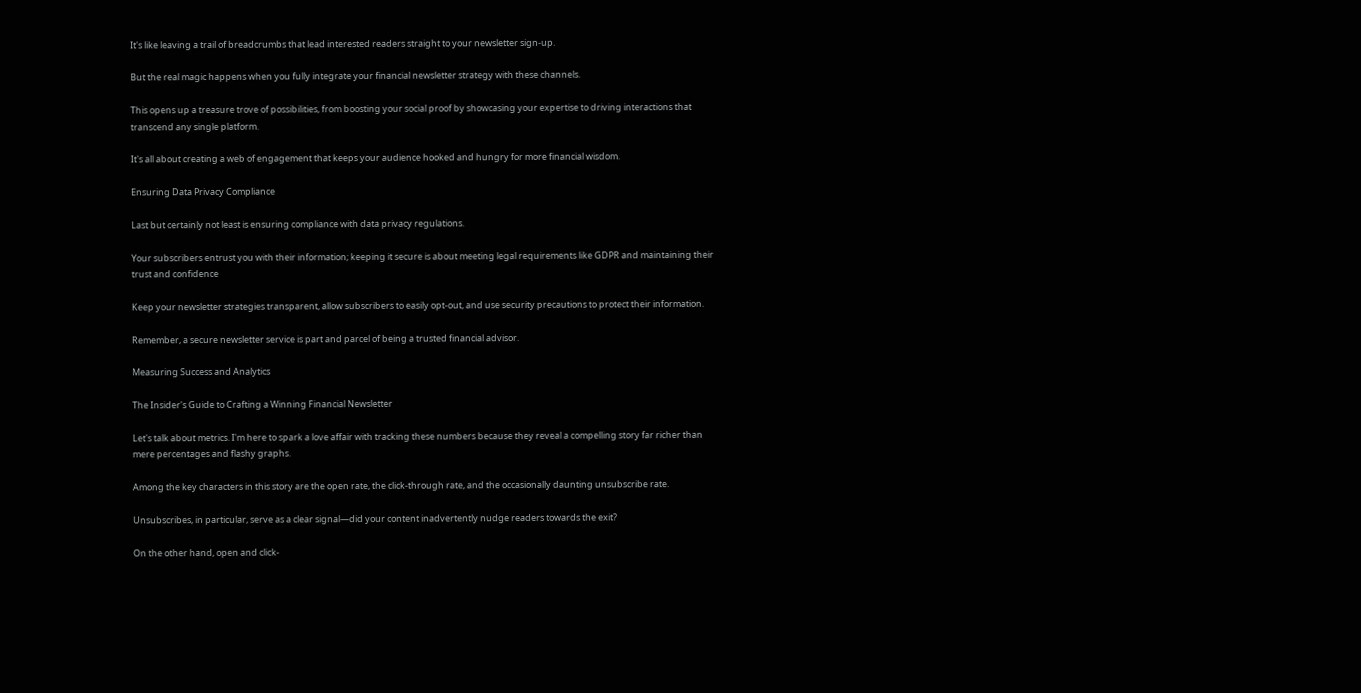It's like leaving a trail of breadcrumbs that lead interested readers straight to your newsletter sign-up.

But the real magic happens when you fully integrate your financial newsletter strategy with these channels.

This opens up a treasure trove of possibilities, from boosting your social proof by showcasing your expertise to driving interactions that transcend any single platform.

It's all about creating a web of engagement that keeps your audience hooked and hungry for more financial wisdom.

Ensuring Data Privacy Compliance

Last but certainly not least is ensuring compliance with data privacy regulations.

Your subscribers entrust you with their information; keeping it secure is about meeting legal requirements like GDPR and maintaining their trust and confidence

Keep your newsletter strategies transparent, allow subscribers to easily opt-out, and use security precautions to protect their information.

Remember, a secure newsletter service is part and parcel of being a trusted financial advisor.

Measuring Success and Analytics

The Insider's Guide to Crafting a Winning Financial Newsletter

Let's talk about metrics. I'm here to spark a love affair with tracking these numbers because they reveal a compelling story far richer than mere percentages and flashy graphs.

Among the key characters in this story are the open rate, the click-through rate, and the occasionally daunting unsubscribe rate.

Unsubscribes, in particular, serve as a clear signal—did your content inadvertently nudge readers towards the exit?

On the other hand, open and click-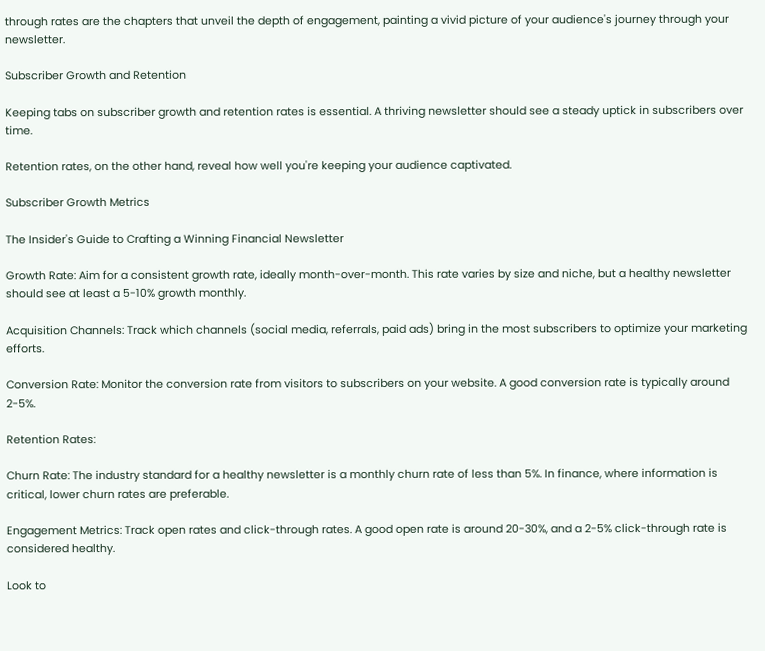through rates are the chapters that unveil the depth of engagement, painting a vivid picture of your audience's journey through your newsletter.

Subscriber Growth and Retention

Keeping tabs on subscriber growth and retention rates is essential. A thriving newsletter should see a steady uptick in subscribers over time.

Retention rates, on the other hand, reveal how well you're keeping your audience captivated.

Subscriber Growth Metrics

The Insider's Guide to Crafting a Winning Financial Newsletter

Growth Rate: Aim for a consistent growth rate, ideally month-over-month. This rate varies by size and niche, but a healthy newsletter should see at least a 5-10% growth monthly.

Acquisition Channels: Track which channels (social media, referrals, paid ads) bring in the most subscribers to optimize your marketing efforts.

Conversion Rate: Monitor the conversion rate from visitors to subscribers on your website. A good conversion rate is typically around 2-5%.

Retention Rates:

Churn Rate: The industry standard for a healthy newsletter is a monthly churn rate of less than 5%. In finance, where information is critical, lower churn rates are preferable.

Engagement Metrics: Track open rates and click-through rates. A good open rate is around 20-30%, and a 2-5% click-through rate is considered healthy.

Look to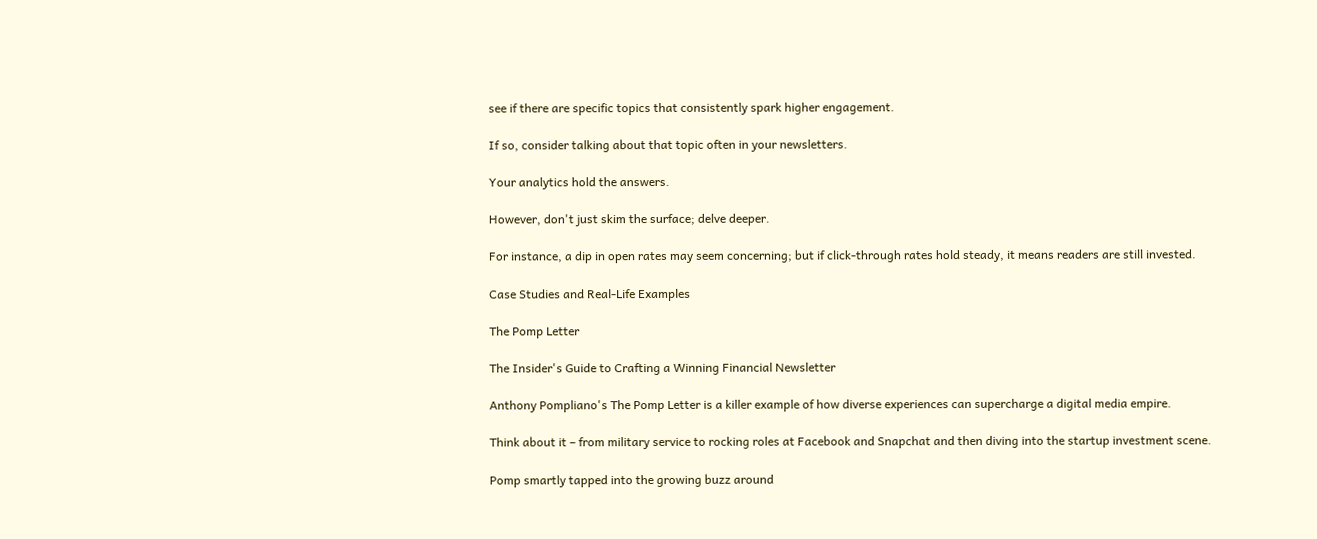see if there are specific topics that consistently spark higher engagement.

If so, consider talking about that topic often in your newsletters.

Your analytics hold the answers.

However, don't just skim the surface; delve deeper.

For instance, a dip in open rates may seem concerning; but if click-through rates hold steady, it means readers are still invested.

Case Studies and Real-Life Examples

The Pomp Letter

The Insider's Guide to Crafting a Winning Financial Newsletter

Anthony Pompliano's The Pomp Letter is a killer example of how diverse experiences can supercharge a digital media empire.

Think about it – from military service to rocking roles at Facebook and Snapchat and then diving into the startup investment scene.

Pomp smartly tapped into the growing buzz around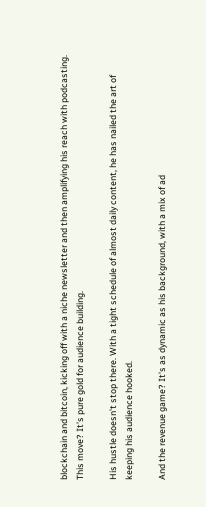blockchain and bitcoin, kicking off with a niche newsletter and then amplifying his reach with podcasting. This move? It's pure gold for audience building.

His hustle doesn't stop there. With a tight schedule of almost daily content, he has nailed the art of keeping his audience hooked.

And the revenue game? It's as dynamic as his background, with a mix of ad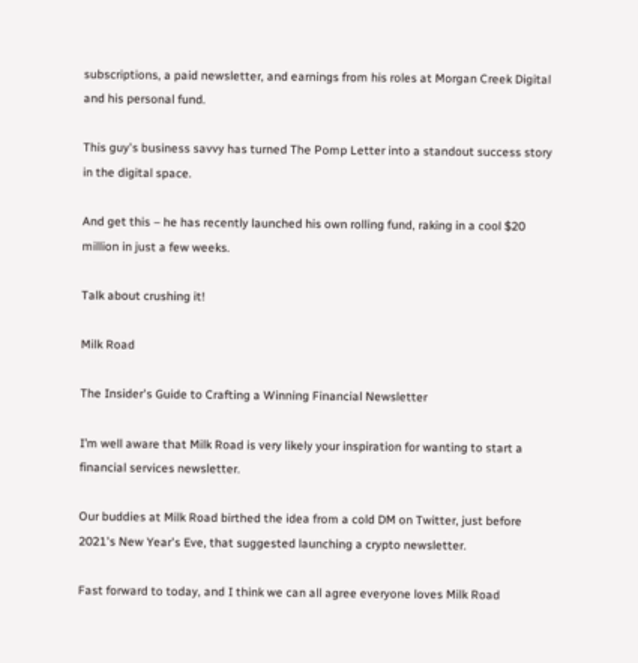subscriptions, a paid newsletter, and earnings from his roles at Morgan Creek Digital and his personal fund.

This guy's business savvy has turned The Pomp Letter into a standout success story in the digital space.

And get this – he has recently launched his own rolling fund, raking in a cool $20 million in just a few weeks.

Talk about crushing it!

Milk Road

The Insider's Guide to Crafting a Winning Financial Newsletter

I’m well aware that Milk Road is very likely your inspiration for wanting to start a financial services newsletter.

Our buddies at Milk Road birthed the idea from a cold DM on Twitter, just before 2021's New Year's Eve, that suggested launching a crypto newsletter.

Fast forward to today, and I think we can all agree everyone loves Milk Road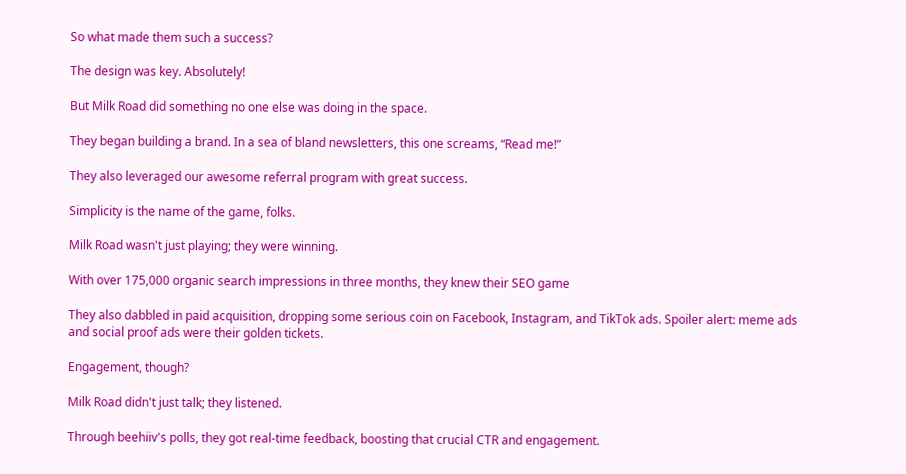So what made them such a success?

The design was key. Absolutely!

But Milk Road did something no one else was doing in the space.

They began building a brand. In a sea of bland newsletters, this one screams, “Read me!”

They also leveraged our awesome referral program with great success.

Simplicity is the name of the game, folks.

Milk Road wasn't just playing; they were winning.

With over 175,000 organic search impressions in three months, they knew their SEO game

They also dabbled in paid acquisition, dropping some serious coin on Facebook, Instagram, and TikTok ads. Spoiler alert: meme ads and social proof ads were their golden tickets.

Engagement, though?

Milk Road didn't just talk; they listened.

Through beehiiv's polls, they got real-time feedback, boosting that crucial CTR and engagement.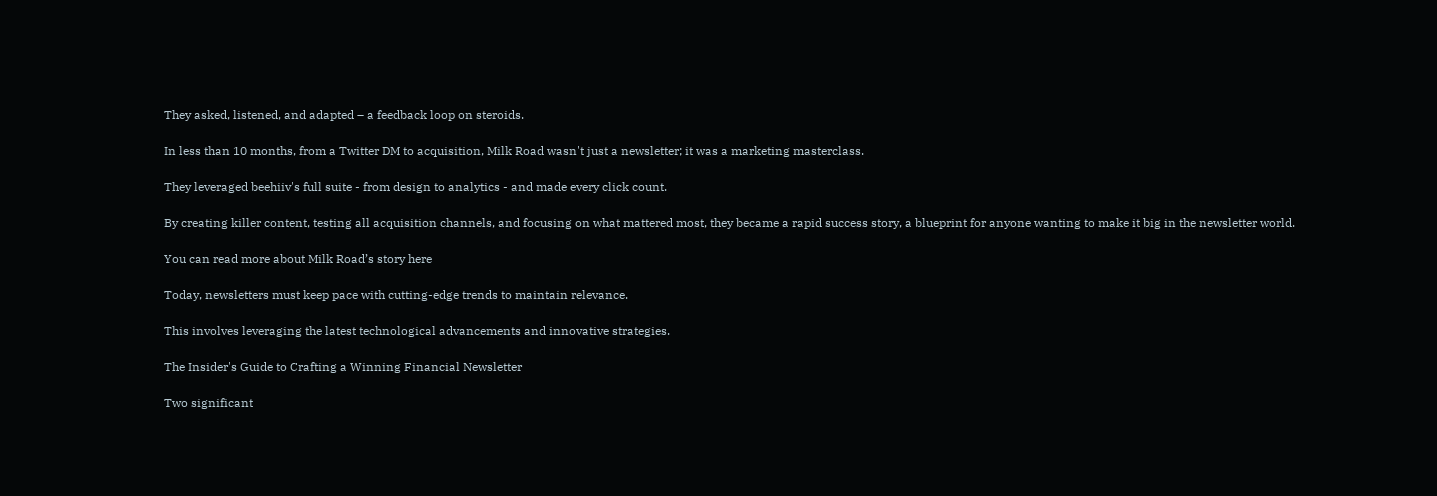They asked, listened, and adapted – a feedback loop on steroids.

In less than 10 months, from a Twitter DM to acquisition, Milk Road wasn't just a newsletter; it was a marketing masterclass.

They leveraged beehiiv's full suite - from design to analytics - and made every click count.

By creating killer content, testing all acquisition channels, and focusing on what mattered most, they became a rapid success story, a blueprint for anyone wanting to make it big in the newsletter world.

You can read more about Milk Road’s story here

Today, newsletters must keep pace with cutting-edge trends to maintain relevance.

This involves leveraging the latest technological advancements and innovative strategies.

The Insider's Guide to Crafting a Winning Financial Newsletter

Two significant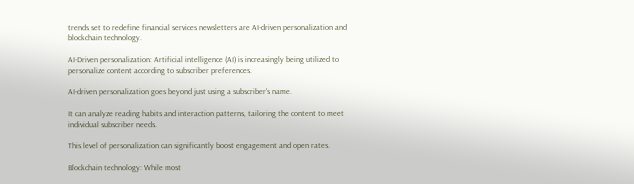trends set to redefine financial services newsletters are AI-driven personalization and blockchain technology.

AI-Driven personalization: Artificial intelligence (AI) is increasingly being utilized to personalize content according to subscriber preferences.

AI-driven personalization goes beyond just using a subscriber's name.

It can analyze reading habits and interaction patterns, tailoring the content to meet individual subscriber needs.

This level of personalization can significantly boost engagement and open rates.

Blockchain technology: While most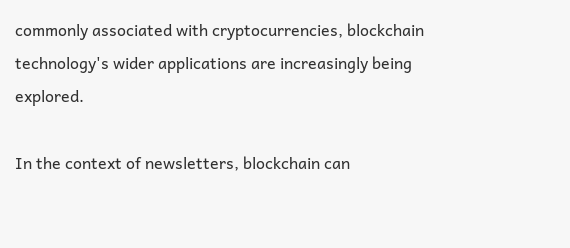commonly associated with cryptocurrencies, blockchain technology's wider applications are increasingly being explored.

In the context of newsletters, blockchain can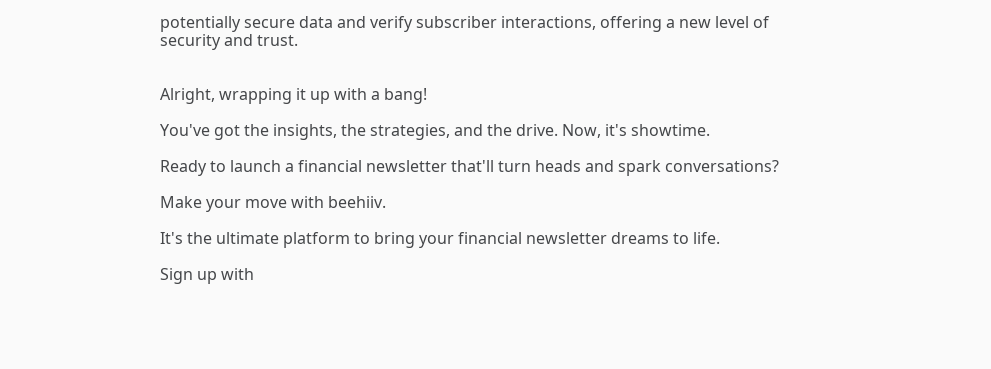potentially secure data and verify subscriber interactions, offering a new level of security and trust.


Alright, wrapping it up with a bang!

You've got the insights, the strategies, and the drive. Now, it's showtime.

Ready to launch a financial newsletter that'll turn heads and spark conversations?

Make your move with beehiiv.

It's the ultimate platform to bring your financial newsletter dreams to life.

Sign up with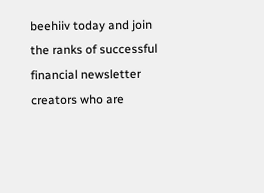beehiiv today and join the ranks of successful financial newsletter creators who are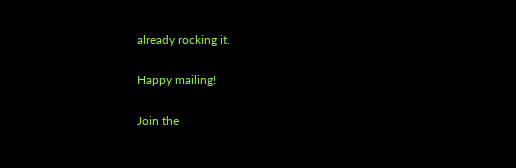already rocking it.

Happy mailing!

Join the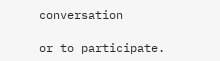conversation

or to participate.